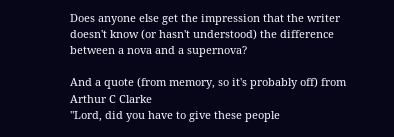Does anyone else get the impression that the writer doesn't know (or hasn't understood) the difference between a nova and a supernova?

And a quote (from memory, so it's probably off) from Arthur C Clarke
"Lord, did you have to give these people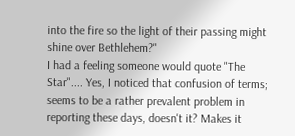into the fire so the light of their passing might shine over Bethlehem?"
I had a feeling someone would quote "The Star".... Yes, I noticed that confusion of terms; seems to be a rather prevalent problem in reporting these days, doesn't it? Makes it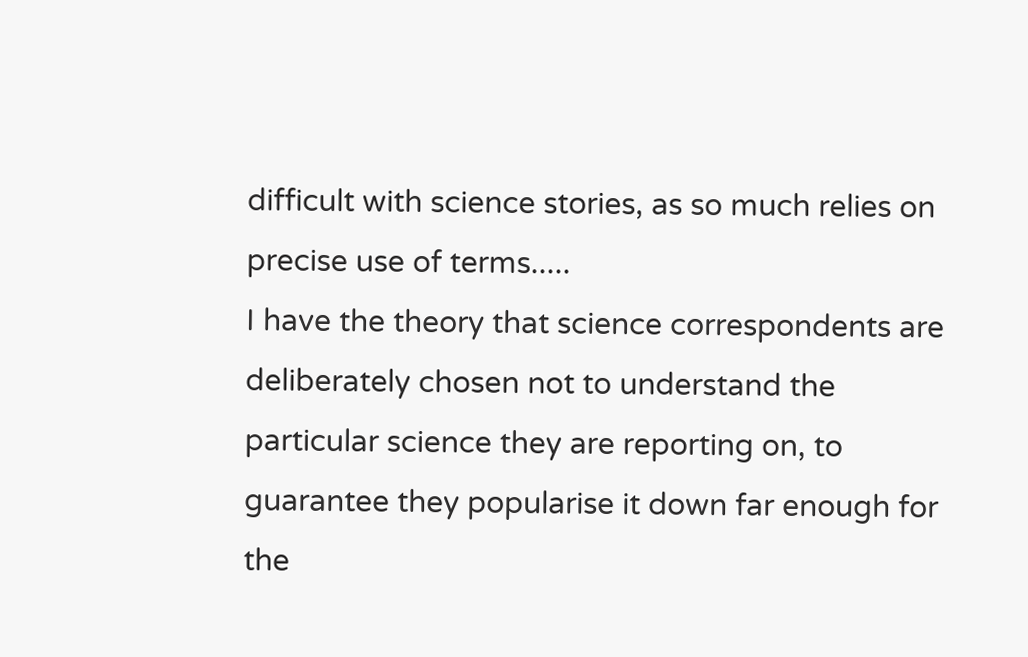difficult with science stories, as so much relies on precise use of terms.....
I have the theory that science correspondents are deliberately chosen not to understand the particular science they are reporting on, to guarantee they popularise it down far enough for the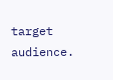target audience.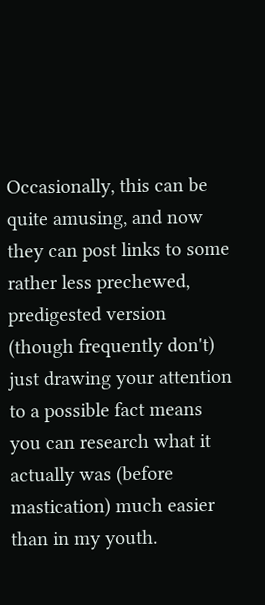Occasionally, this can be quite amusing, and now they can post links to some rather less prechewed, predigested version (though frequently don't) just drawing your attention to a possible fact means you can research what it actually was (before mastication) much easier than in my youth.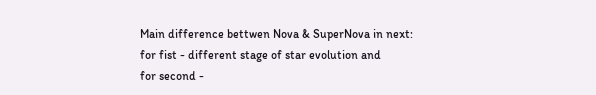Main difference bettwen Nova & SuperNova in next:
for fist - different stage of star evolution and
for second -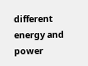different energy and power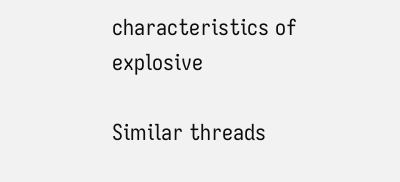characteristics of explosive

Similar threads